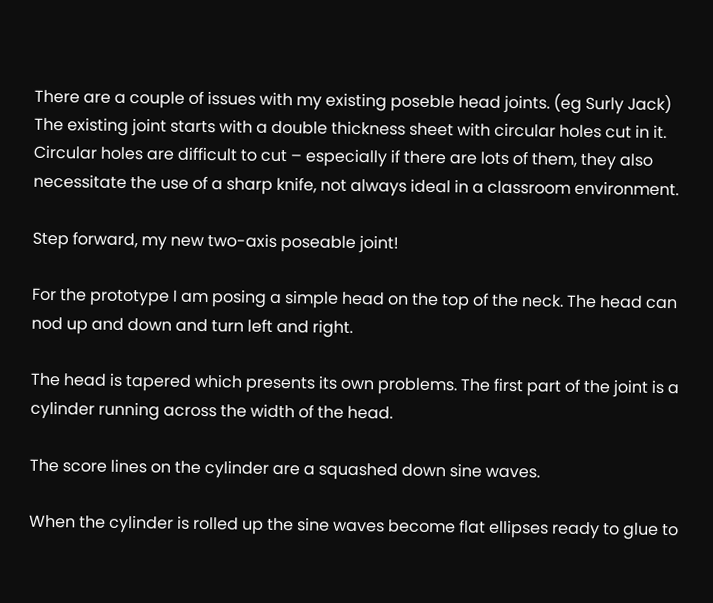There are a couple of issues with my existing poseble head joints. (eg Surly Jack) The existing joint starts with a double thickness sheet with circular holes cut in it. Circular holes are difficult to cut – especially if there are lots of them, they also necessitate the use of a sharp knife, not always ideal in a classroom environment.

Step forward, my new two-axis poseable joint!

For the prototype I am posing a simple head on the top of the neck. The head can nod up and down and turn left and right.

The head is tapered which presents its own problems. The first part of the joint is a cylinder running across the width of the head.

The score lines on the cylinder are a squashed down sine waves.

When the cylinder is rolled up the sine waves become flat ellipses ready to glue to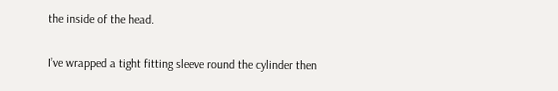the inside of the head.

I’ve wrapped a tight fitting sleeve round the cylinder then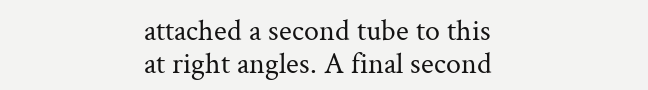attached a second tube to this at right angles. A final second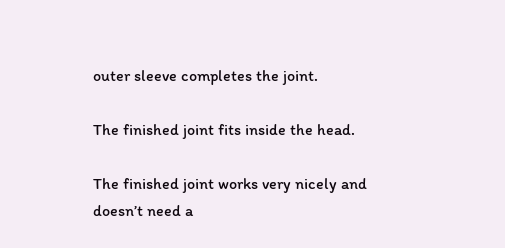outer sleeve completes the joint.

The finished joint fits inside the head.

The finished joint works very nicely and doesn’t need a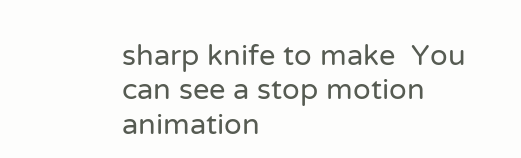sharp knife to make  You can see a stop motion animation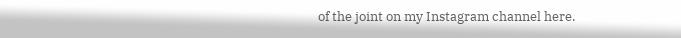of the joint on my Instagram channel here.